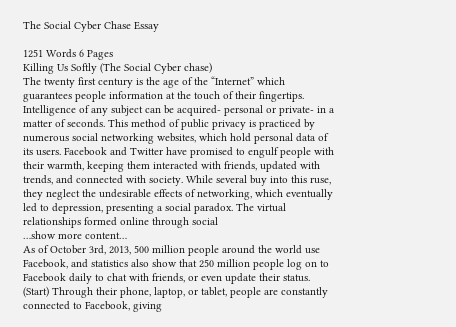The Social Cyber Chase Essay

1251 Words 6 Pages
Killing Us Softly (The Social Cyber chase)
The twenty first century is the age of the “Internet” which guarantees people information at the touch of their fingertips. Intelligence of any subject can be acquired- personal or private- in a matter of seconds. This method of public privacy is practiced by numerous social networking websites, which hold personal data of its users. Facebook and Twitter have promised to engulf people with their warmth, keeping them interacted with friends, updated with trends, and connected with society. While several buy into this ruse, they neglect the undesirable effects of networking, which eventually led to depression, presenting a social paradox. The virtual relationships formed online through social
…show more content…
As of October 3rd, 2013, 500 million people around the world use Facebook, and statistics also show that 250 million people log on to Facebook daily to chat with friends, or even update their status. (Start) Through their phone, laptop, or tablet, people are constantly connected to Facebook, giving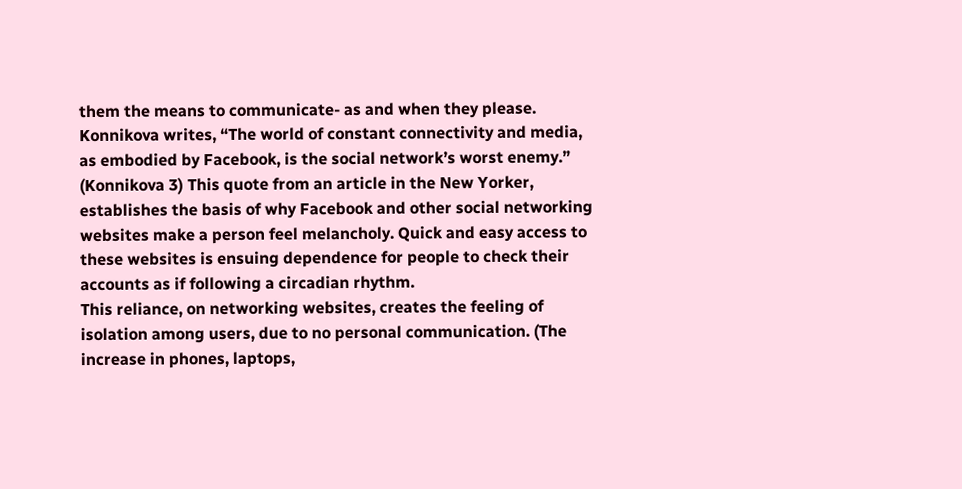them the means to communicate- as and when they please. Konnikova writes, “The world of constant connectivity and media, as embodied by Facebook, is the social network’s worst enemy.” (Konnikova 3) This quote from an article in the New Yorker, establishes the basis of why Facebook and other social networking websites make a person feel melancholy. Quick and easy access to these websites is ensuing dependence for people to check their accounts as if following a circadian rhythm.
This reliance, on networking websites, creates the feeling of isolation among users, due to no personal communication. (The increase in phones, laptops,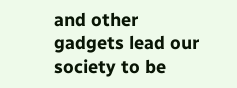and other gadgets lead our society to be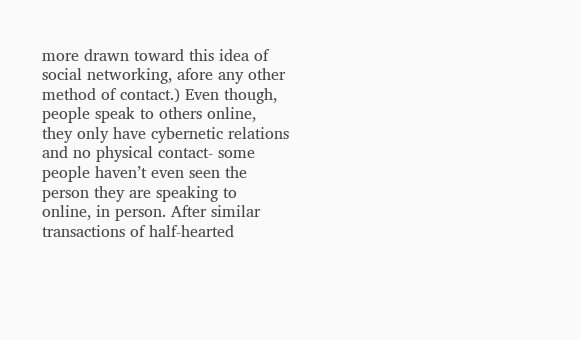more drawn toward this idea of social networking, afore any other method of contact.) Even though, people speak to others online, they only have cybernetic relations and no physical contact- some people haven’t even seen the person they are speaking to online, in person. After similar transactions of half-hearted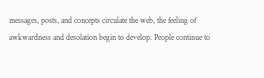messages, posts, and concepts circulate the web, the feeling of awkwardness and desolation begin to develop. People continue to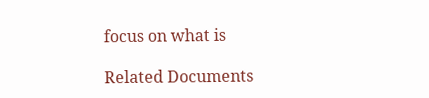focus on what is

Related Documents